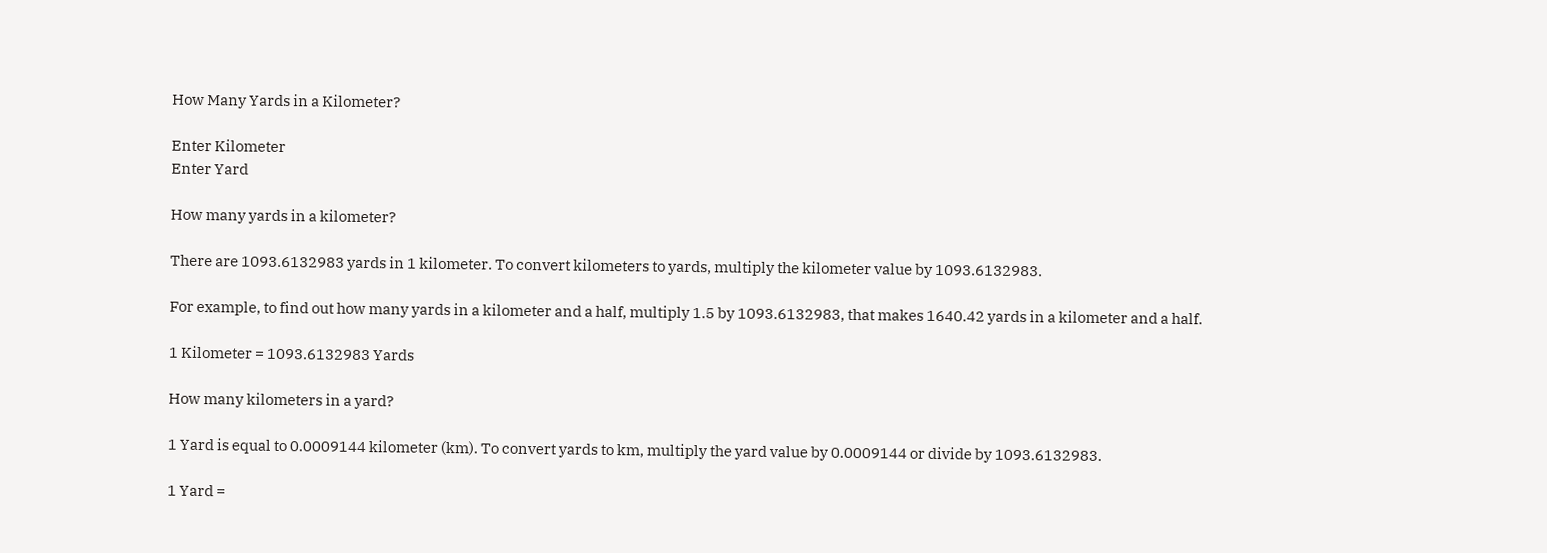How Many Yards in a Kilometer?

Enter Kilometer
Enter Yard

How many yards in a kilometer?

There are 1093.6132983 yards in 1 kilometer. To convert kilometers to yards, multiply the kilometer value by 1093.6132983.

For example, to find out how many yards in a kilometer and a half, multiply 1.5 by 1093.6132983, that makes 1640.42 yards in a kilometer and a half.

1 Kilometer = 1093.6132983 Yards

How many kilometers in a yard?

1 Yard is equal to 0.0009144 kilometer (km). To convert yards to km, multiply the yard value by 0.0009144 or divide by 1093.6132983.

1 Yard =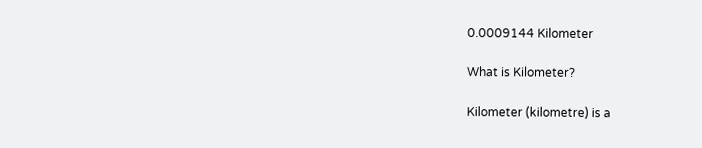0.0009144 Kilometer

What is Kilometer?

Kilometer (kilometre) is a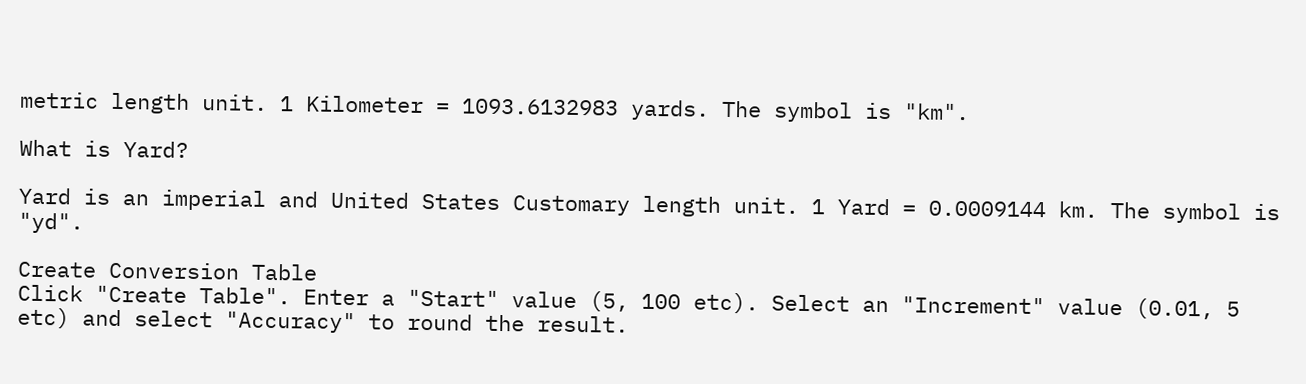metric length unit. 1 Kilometer = 1093.6132983 yards. The symbol is "km".

What is Yard?

Yard is an imperial and United States Customary length unit. 1 Yard = 0.0009144 km. The symbol is "yd".

Create Conversion Table
Click "Create Table". Enter a "Start" value (5, 100 etc). Select an "Increment" value (0.01, 5 etc) and select "Accuracy" to round the result.